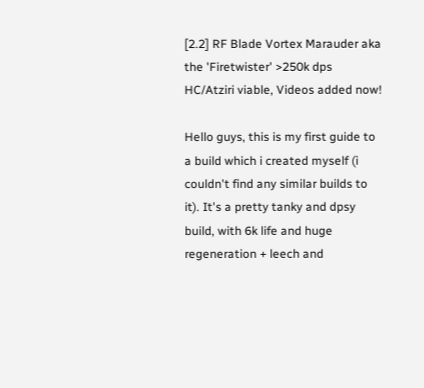[2.2] RF Blade Vortex Marauder aka the 'Firetwister' >250k dps HC/Atziri viable, Videos added now!

Hello guys, this is my first guide to a build which i created myself (i couldn't find any similar builds to it). It's a pretty tanky and dpsy build, with 6k life and huge regeneration + leech and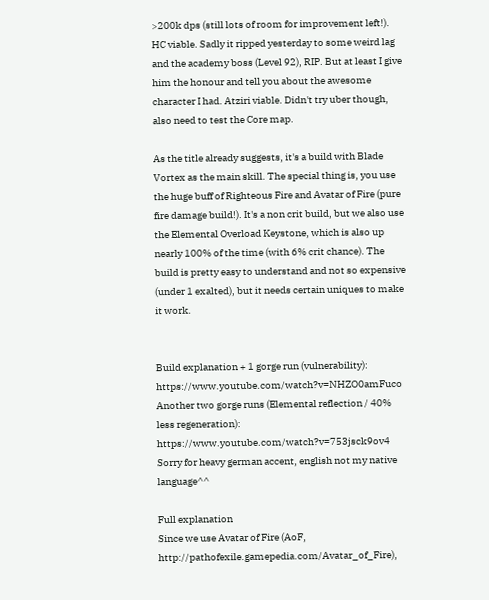>200k dps (still lots of room for improvement left!). HC viable. Sadly it ripped yesterday to some weird lag and the academy boss (Level 92), RIP. But at least I give him the honour and tell you about the awesome character I had. Atziri viable. Didn't try uber though, also need to test the Core map.

As the title already suggests, it's a build with Blade Vortex as the main skill. The special thing is, you use the huge buff of Righteous Fire and Avatar of Fire (pure fire damage build!). It's a non crit build, but we also use the Elemental Overload Keystone, which is also up nearly 100% of the time (with 6% crit chance). The build is pretty easy to understand and not so expensive (under 1 exalted), but it needs certain uniques to make it work.


Build explanation + 1 gorge run (vulnerability): https://www.youtube.com/watch?v=NHZO0amFuco
Another two gorge runs (Elemental reflection / 40% less regeneration): https://www.youtube.com/watch?v=753jsck9ov4
Sorry for heavy german accent, english not my native language^^

Full explanation
Since we use Avatar of Fire (AoF, http://pathofexile.gamepedia.com/Avatar_of_Fire),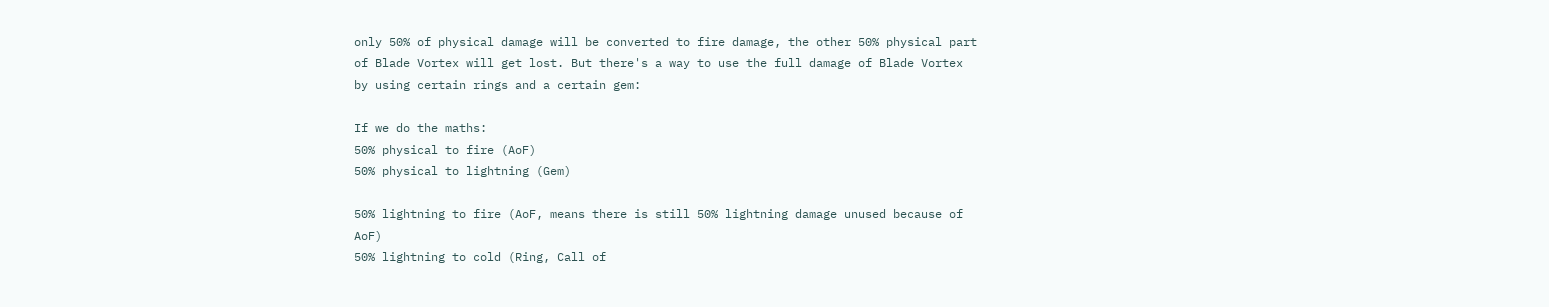only 50% of physical damage will be converted to fire damage, the other 50% physical part of Blade Vortex will get lost. But there's a way to use the full damage of Blade Vortex by using certain rings and a certain gem:

If we do the maths:
50% physical to fire (AoF)
50% physical to lightning (Gem)

50% lightning to fire (AoF, means there is still 50% lightning damage unused because of AoF)
50% lightning to cold (Ring, Call of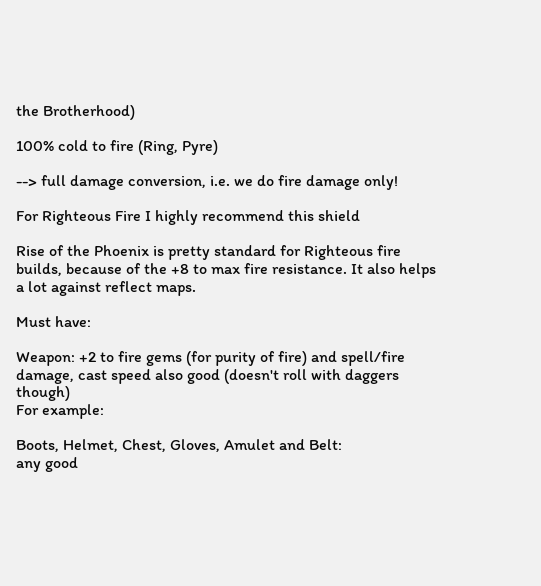the Brotherhood)

100% cold to fire (Ring, Pyre)

--> full damage conversion, i.e. we do fire damage only!

For Righteous Fire I highly recommend this shield

Rise of the Phoenix is pretty standard for Righteous fire builds, because of the +8 to max fire resistance. It also helps a lot against reflect maps.

Must have:

Weapon: +2 to fire gems (for purity of fire) and spell/fire damage, cast speed also good (doesn't roll with daggers though)
For example:

Boots, Helmet, Chest, Gloves, Amulet and Belt:
any good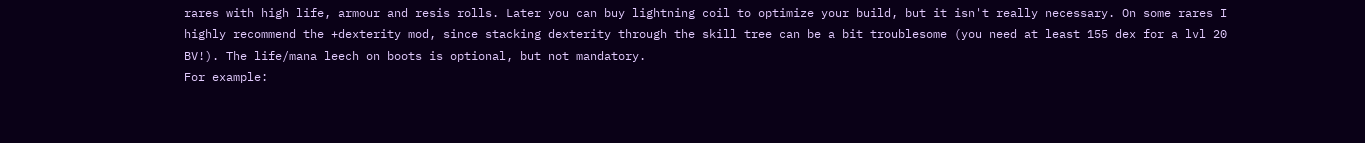rares with high life, armour and resis rolls. Later you can buy lightning coil to optimize your build, but it isn't really necessary. On some rares I highly recommend the +dexterity mod, since stacking dexterity through the skill tree can be a bit troublesome (you need at least 155 dex for a lvl 20 BV!). The life/mana leech on boots is optional, but not mandatory.
For example: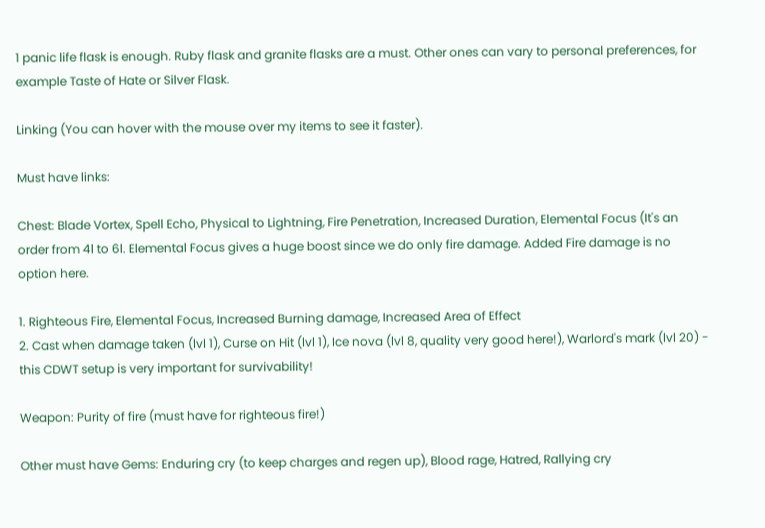1 panic life flask is enough. Ruby flask and granite flasks are a must. Other ones can vary to personal preferences, for example Taste of Hate or Silver Flask.

Linking (You can hover with the mouse over my items to see it faster).

Must have links:

Chest: Blade Vortex, Spell Echo, Physical to Lightning, Fire Penetration, Increased Duration, Elemental Focus (It's an order from 4l to 6l. Elemental Focus gives a huge boost since we do only fire damage. Added Fire damage is no option here.

1. Righteous Fire, Elemental Focus, Increased Burning damage, Increased Area of Effect
2. Cast when damage taken (lvl 1), Curse on Hit (lvl 1), Ice nova (lvl 8, quality very good here!), Warlord's mark (lvl 20) - this CDWT setup is very important for survivability!

Weapon: Purity of fire (must have for righteous fire!)

Other must have Gems: Enduring cry (to keep charges and regen up), Blood rage, Hatred, Rallying cry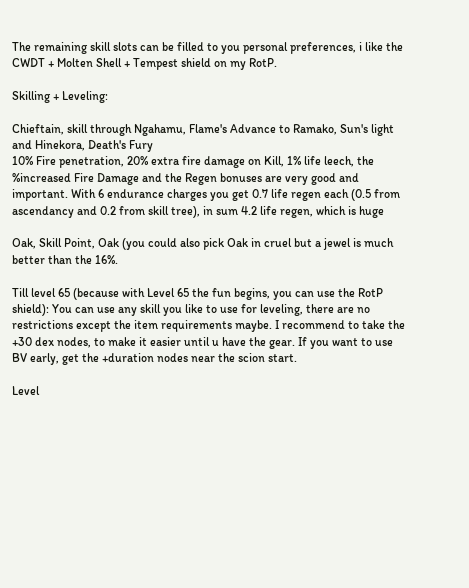The remaining skill slots can be filled to you personal preferences, i like the CWDT + Molten Shell + Tempest shield on my RotP.

Skilling + Leveling:

Chieftain, skill through Ngahamu, Flame's Advance to Ramako, Sun's light and Hinekora, Death's Fury
10% Fire penetration, 20% extra fire damage on Kill, 1% life leech, the %increased Fire Damage and the Regen bonuses are very good and important. With 6 endurance charges you get 0.7 life regen each (0.5 from ascendancy and 0.2 from skill tree), in sum 4.2 life regen, which is huge

Oak, Skill Point, Oak (you could also pick Oak in cruel but a jewel is much better than the 16%.

Till level 65 (because with Level 65 the fun begins, you can use the RotP shield): You can use any skill you like to use for leveling, there are no restrictions except the item requirements maybe. I recommend to take the +30 dex nodes, to make it easier until u have the gear. If you want to use BV early, get the +duration nodes near the scion start.

Level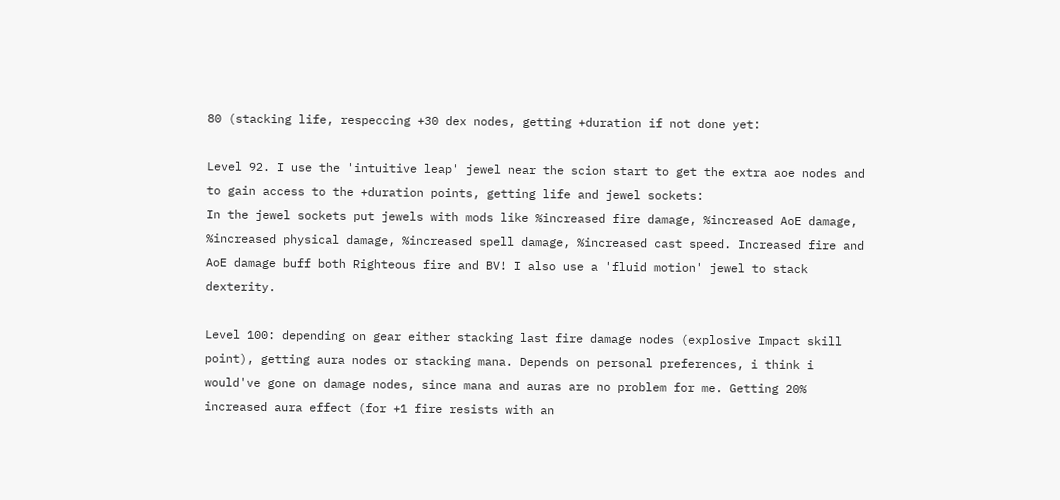80 (stacking life, respeccing +30 dex nodes, getting +duration if not done yet:

Level 92. I use the 'intuitive leap' jewel near the scion start to get the extra aoe nodes and to gain access to the +duration points, getting life and jewel sockets:
In the jewel sockets put jewels with mods like %increased fire damage, %increased AoE damage, %increased physical damage, %increased spell damage, %increased cast speed. Increased fire and AoE damage buff both Righteous fire and BV! I also use a 'fluid motion' jewel to stack dexterity.

Level 100: depending on gear either stacking last fire damage nodes (explosive Impact skill point), getting aura nodes or stacking mana. Depends on personal preferences, i think i would've gone on damage nodes, since mana and auras are no problem for me. Getting 20% increased aura effect (for +1 fire resists with an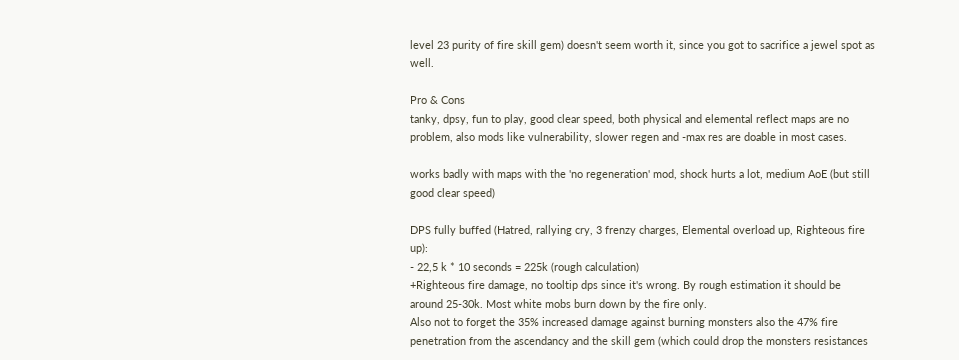level 23 purity of fire skill gem) doesn't seem worth it, since you got to sacrifice a jewel spot as well.

Pro & Cons
tanky, dpsy, fun to play, good clear speed, both physical and elemental reflect maps are no problem, also mods like vulnerability, slower regen and -max res are doable in most cases.

works badly with maps with the 'no regeneration' mod, shock hurts a lot, medium AoE (but still good clear speed)

DPS fully buffed (Hatred, rallying cry, 3 frenzy charges, Elemental overload up, Righteous fire up):
- 22,5 k * 10 seconds = 225k (rough calculation)
+Righteous fire damage, no tooltip dps since it's wrong. By rough estimation it should be around 25-30k. Most white mobs burn down by the fire only.
Also not to forget the 35% increased damage against burning monsters also the 47% fire penetration from the ascendancy and the skill gem (which could drop the monsters resistances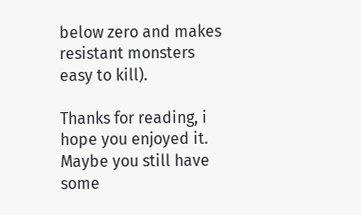below zero and makes resistant monsters easy to kill).

Thanks for reading, i hope you enjoyed it. Maybe you still have some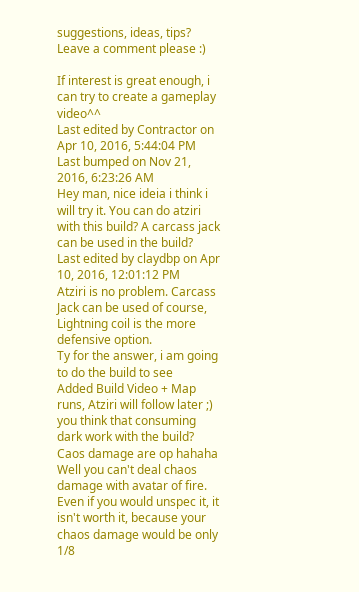suggestions, ideas, tips? Leave a comment please :)

If interest is great enough, i can try to create a gameplay video^^
Last edited by Contractor on Apr 10, 2016, 5:44:04 PM
Last bumped on Nov 21, 2016, 6:23:26 AM
Hey man, nice ideia i think i will try it. You can do atziri with this build? A carcass jack can be used in the build?
Last edited by claydbp on Apr 10, 2016, 12:01:12 PM
Atziri is no problem. Carcass Jack can be used of course, Lightning coil is the more defensive option.
Ty for the answer, i am going to do the build to see
Added Build Video + Map runs, Atziri will follow later ;)
you think that consuming dark work with the build? Caos damage are op hahaha
Well you can't deal chaos damage with avatar of fire. Even if you would unspec it, it isn't worth it, because your chaos damage would be only 1/8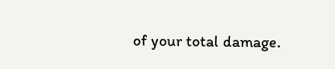of your total damage.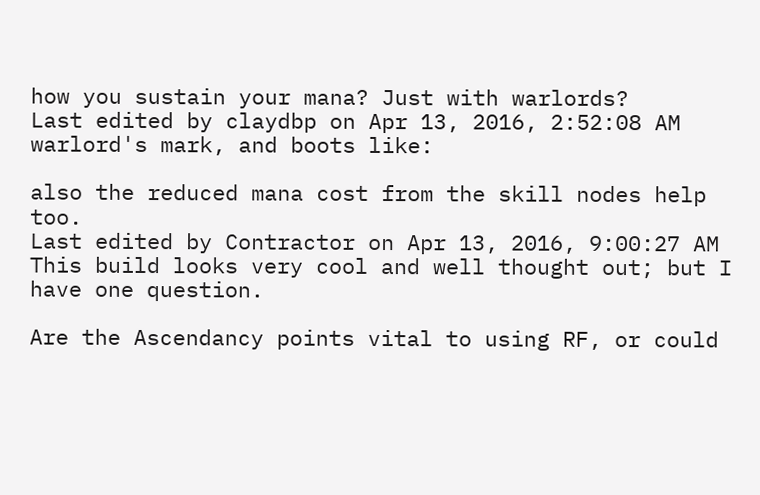how you sustain your mana? Just with warlords?
Last edited by claydbp on Apr 13, 2016, 2:52:08 AM
warlord's mark, and boots like:

also the reduced mana cost from the skill nodes help too.
Last edited by Contractor on Apr 13, 2016, 9:00:27 AM
This build looks very cool and well thought out; but I have one question.

Are the Ascendancy points vital to using RF, or could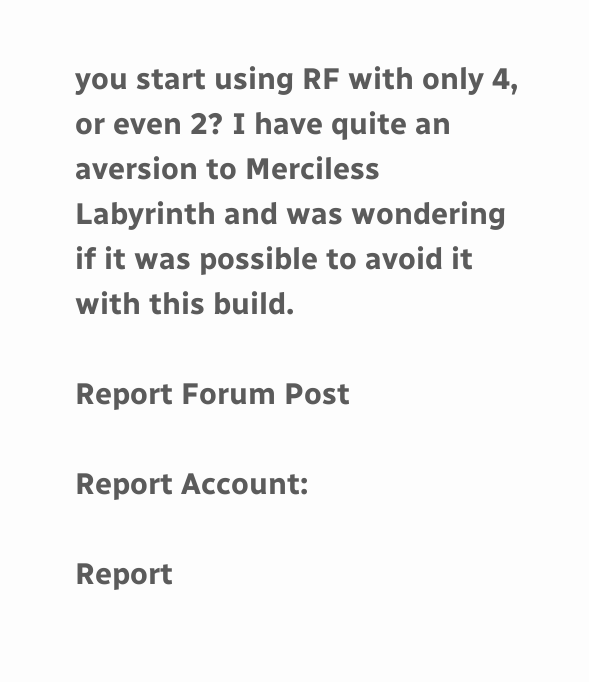you start using RF with only 4, or even 2? I have quite an aversion to Merciless Labyrinth and was wondering if it was possible to avoid it with this build.

Report Forum Post

Report Account:

Report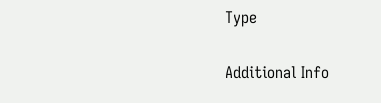Type

Additional Info